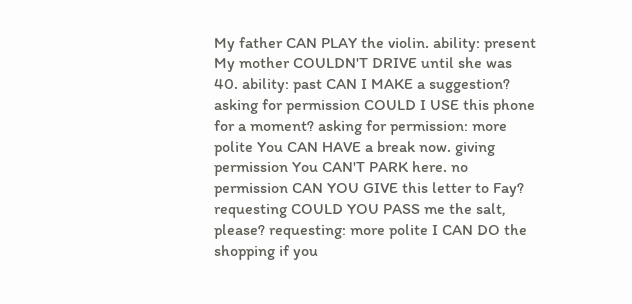My father CAN PLAY the violin. ability: present My mother COULDN'T DRIVE until she was 40. ability: past CAN I MAKE a suggestion? asking for permission COULD I USE this phone for a moment? asking for permission: more polite You CAN HAVE a break now. giving permission You CAN'T PARK here. no permission CAN YOU GIVE this letter to Fay? requesting COULD YOU PASS me the salt, please? requesting: more polite I CAN DO the shopping if you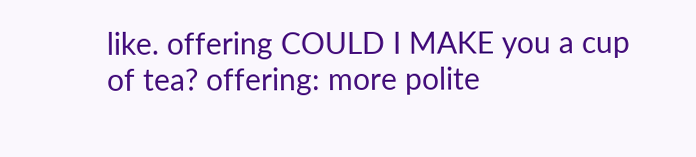like. offering COULD I MAKE you a cup of tea? offering: more polite